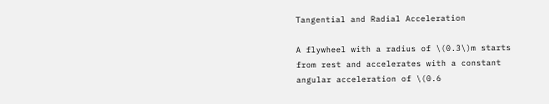Tangential and Radial Acceleration

A flywheel with a radius of \(0.3\)m starts from rest and accelerates with a constant angular acceleration of \(0.6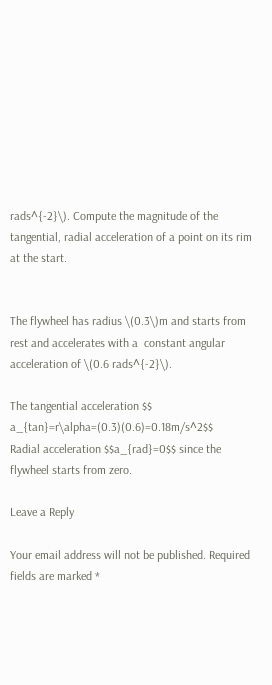rads^{-2}\). Compute the magnitude of the tangential, radial acceleration of a point on its rim at the start.


The flywheel has radius \(0.3\)m and starts from rest and accelerates with a  constant angular acceleration of \(0.6 rads^{-2}\).

The tangential acceleration $$ a_{tan}=r\alpha=(0.3)(0.6)=0.18m/s^2$$
Radial acceleration $$a_{rad}=0$$ since the flywheel starts from zero.

Leave a Reply

Your email address will not be published. Required fields are marked *